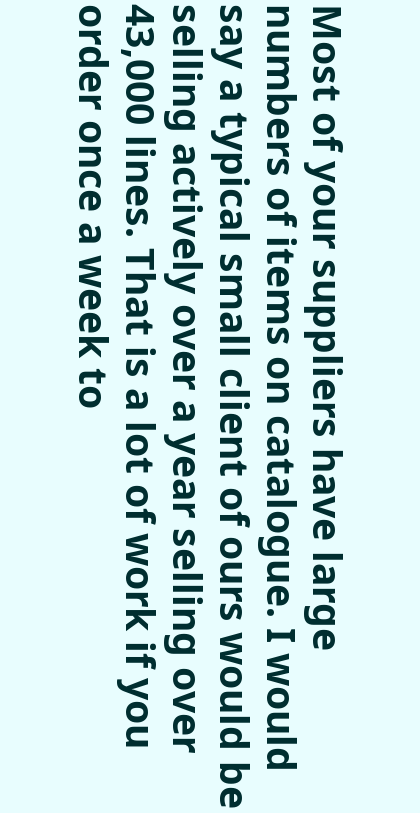Most of your suppliers have large numbers of items on catalogue. I would say a typical small client of ours would be selling actively over a year selling over 43,000 lines. That is a lot of work if you order once a week to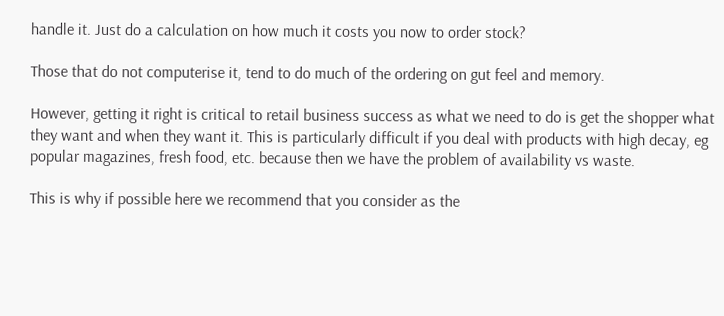handle it. Just do a calculation on how much it costs you now to order stock?

Those that do not computerise it, tend to do much of the ordering on gut feel and memory.

However, getting it right is critical to retail business success as what we need to do is get the shopper what they want and when they want it. This is particularly difficult if you deal with products with high decay, eg popular magazines, fresh food, etc. because then we have the problem of availability vs waste.

This is why if possible here we recommend that you consider as the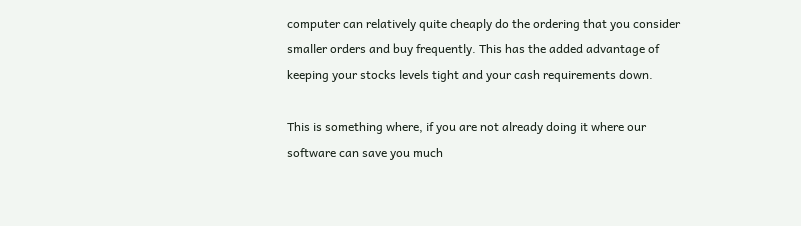computer can relatively quite cheaply do the ordering that you consider smaller orders and buy frequently. This has the added advantage of keeping your stocks levels tight and your cash requirements down.

This is something where, if you are not already doing it where our software can save you much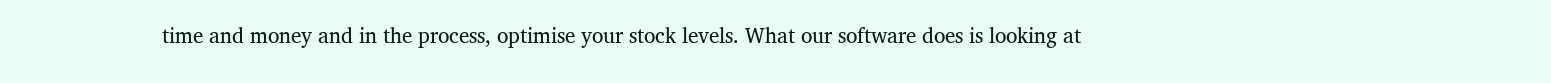time and money and in the process, optimise your stock levels. What our software does is looking at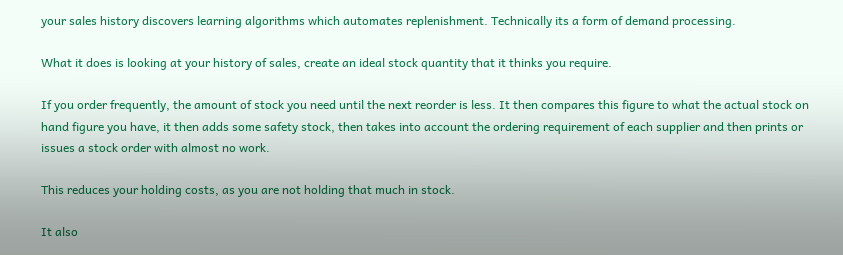your sales history discovers learning algorithms which automates replenishment. Technically its a form of demand processing.

What it does is looking at your history of sales, create an ideal stock quantity that it thinks you require.

If you order frequently, the amount of stock you need until the next reorder is less. It then compares this figure to what the actual stock on hand figure you have, it then adds some safety stock, then takes into account the ordering requirement of each supplier and then prints or issues a stock order with almost no work.

This reduces your holding costs, as you are not holding that much in stock.

It also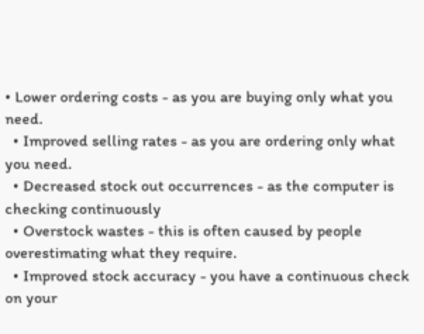• Lower ordering costs - as you are buying only what you need.
  • Improved selling rates - as you are ordering only what you need.
  • Decreased stock out occurrences - as the computer is checking continuously
  • Overstock wastes - this is often caused by people overestimating what they require.
  • Improved stock accuracy - you have a continuous check on your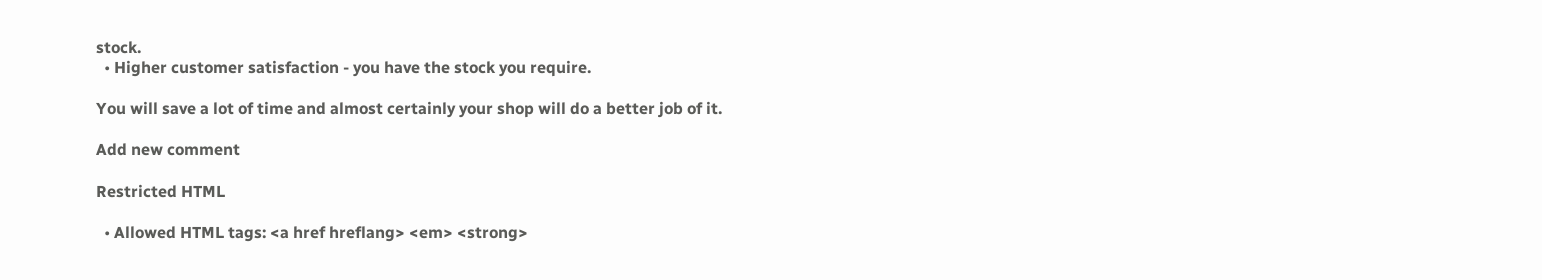stock.
  • Higher customer satisfaction - you have the stock you require.

You will save a lot of time and almost certainly your shop will do a better job of it.

Add new comment

Restricted HTML

  • Allowed HTML tags: <a href hreflang> <em> <strong>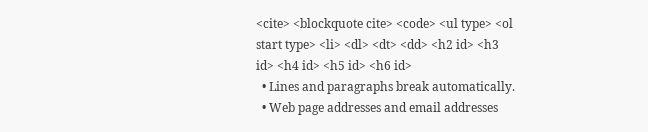<cite> <blockquote cite> <code> <ul type> <ol start type> <li> <dl> <dt> <dd> <h2 id> <h3 id> <h4 id> <h5 id> <h6 id>
  • Lines and paragraphs break automatically.
  • Web page addresses and email addresses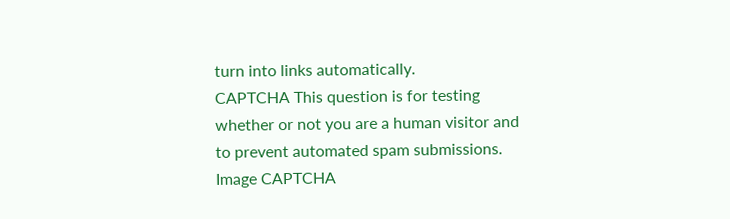turn into links automatically.
CAPTCHA This question is for testing whether or not you are a human visitor and to prevent automated spam submissions. Image CAPTCHA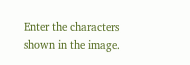Enter the characters shown in the image.